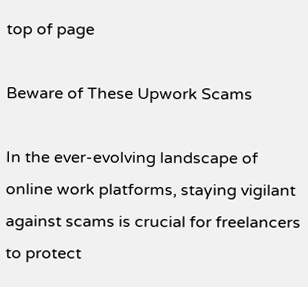top of page

Beware of These Upwork Scams

In the ever-evolving landscape of online work platforms, staying vigilant against scams is crucial for freelancers to protect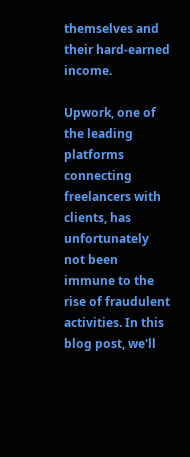themselves and their hard-earned income.

Upwork, one of the leading platforms connecting freelancers with clients, has unfortunately not been immune to the rise of fraudulent activities. In this blog post, we'll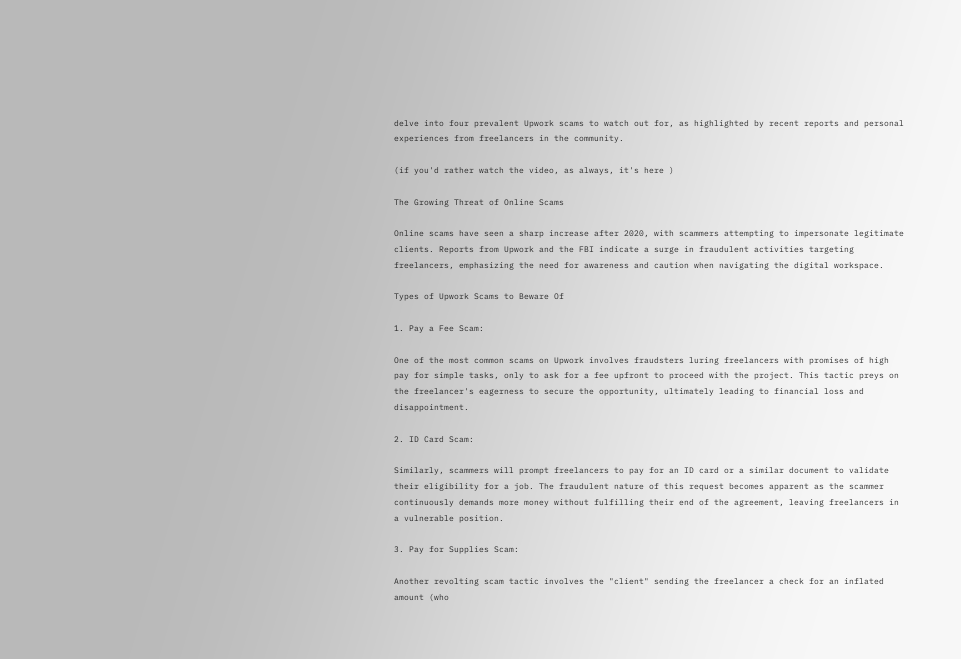delve into four prevalent Upwork scams to watch out for, as highlighted by recent reports and personal experiences from freelancers in the community.

(if you'd rather watch the video, as always, it's here )

The Growing Threat of Online Scams

Online scams have seen a sharp increase after 2020, with scammers attempting to impersonate legitimate clients. Reports from Upwork and the FBI indicate a surge in fraudulent activities targeting freelancers, emphasizing the need for awareness and caution when navigating the digital workspace.

Types of Upwork Scams to Beware Of

1. Pay a Fee Scam:

One of the most common scams on Upwork involves fraudsters luring freelancers with promises of high pay for simple tasks, only to ask for a fee upfront to proceed with the project. This tactic preys on the freelancer's eagerness to secure the opportunity, ultimately leading to financial loss and disappointment.

2. ID Card Scam:

Similarly, scammers will prompt freelancers to pay for an ID card or a similar document to validate their eligibility for a job. The fraudulent nature of this request becomes apparent as the scammer continuously demands more money without fulfilling their end of the agreement, leaving freelancers in a vulnerable position.

3. Pay for Supplies Scam:

Another revolting scam tactic involves the "client" sending the freelancer a check for an inflated amount (who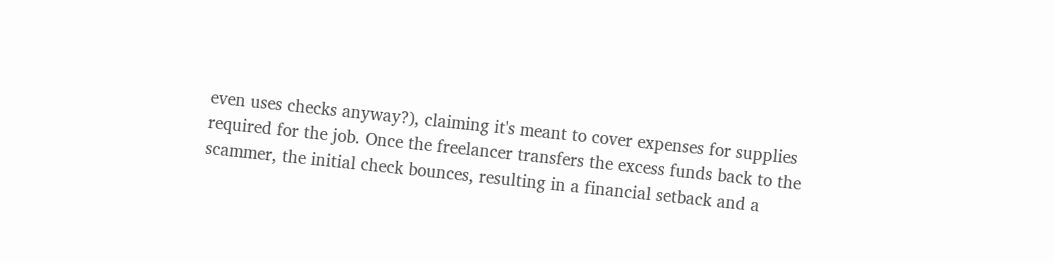even uses checks anyway?), claiming it's meant to cover expenses for supplies required for the job. Once the freelancer transfers the excess funds back to the scammer, the initial check bounces, resulting in a financial setback and a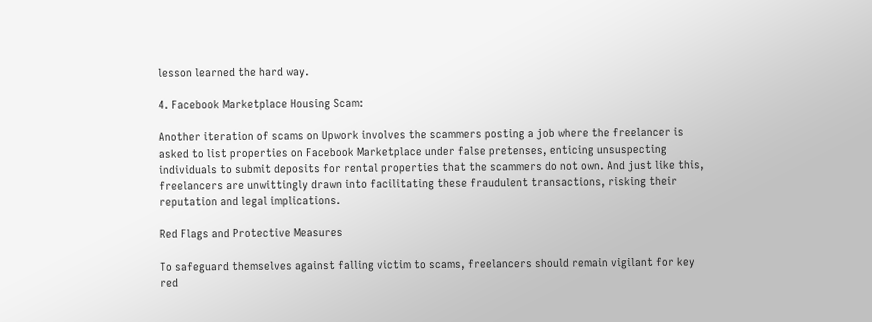lesson learned the hard way.

4. Facebook Marketplace Housing Scam:

Another iteration of scams on Upwork involves the scammers posting a job where the freelancer is asked to list properties on Facebook Marketplace under false pretenses, enticing unsuspecting individuals to submit deposits for rental properties that the scammers do not own. And just like this, freelancers are unwittingly drawn into facilitating these fraudulent transactions, risking their reputation and legal implications.

Red Flags and Protective Measures

To safeguard themselves against falling victim to scams, freelancers should remain vigilant for key red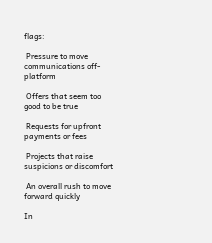flags:

 Pressure to move communications off-platform

 Offers that seem too good to be true

 Requests for upfront payments or fees

 Projects that raise suspicions or discomfort

 An overall rush to move forward quickly

In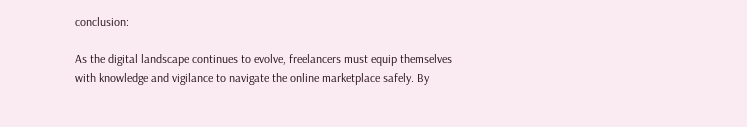conclusion:

As the digital landscape continues to evolve, freelancers must equip themselves with knowledge and vigilance to navigate the online marketplace safely. By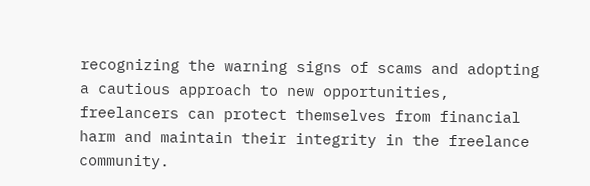recognizing the warning signs of scams and adopting a cautious approach to new opportunities, freelancers can protect themselves from financial harm and maintain their integrity in the freelance community.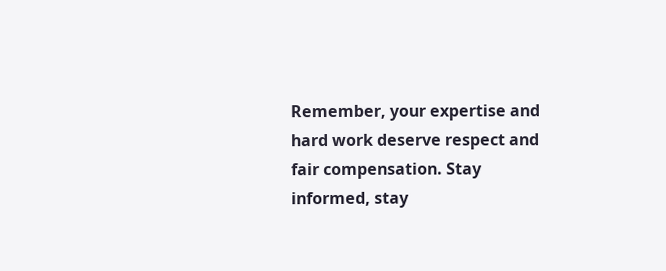Remember, your expertise and hard work deserve respect and fair compensation. Stay informed, stay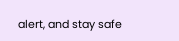alert, and stay safe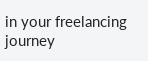in your freelancing journey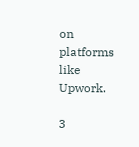on platforms like Upwork.

3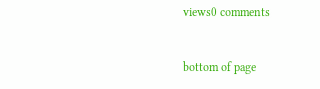views0 comments


bottom of page